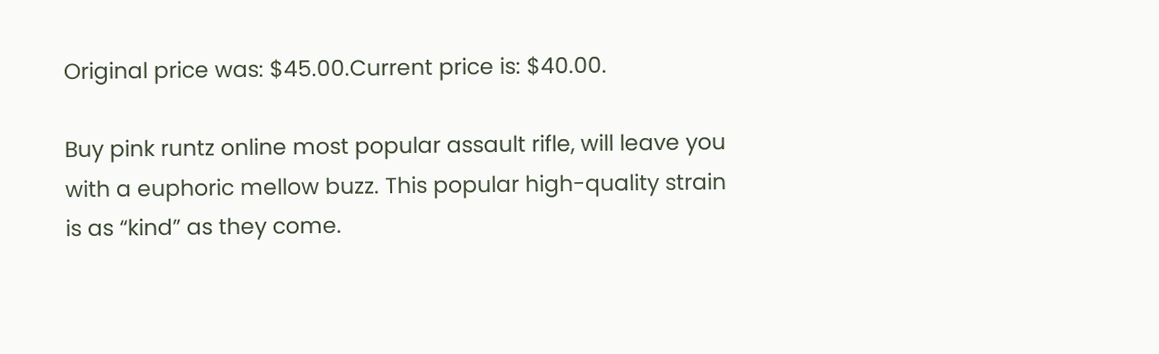Original price was: $45.00.Current price is: $40.00.

Buy pink runtz online most popular assault rifle, will leave you with a euphoric mellow buzz. This popular high-quality strain is as “kind” as they come.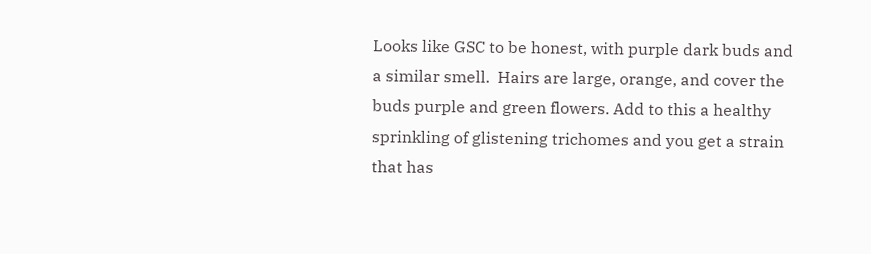Looks like GSC to be honest, with purple dark buds and a similar smell.  Hairs are large, orange, and cover the buds purple and green flowers. Add to this a healthy sprinkling of glistening trichomes and you get a strain that has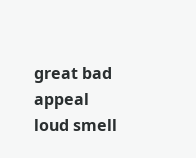great bad appeal loud smell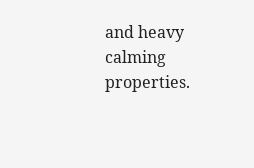and heavy calming properties.